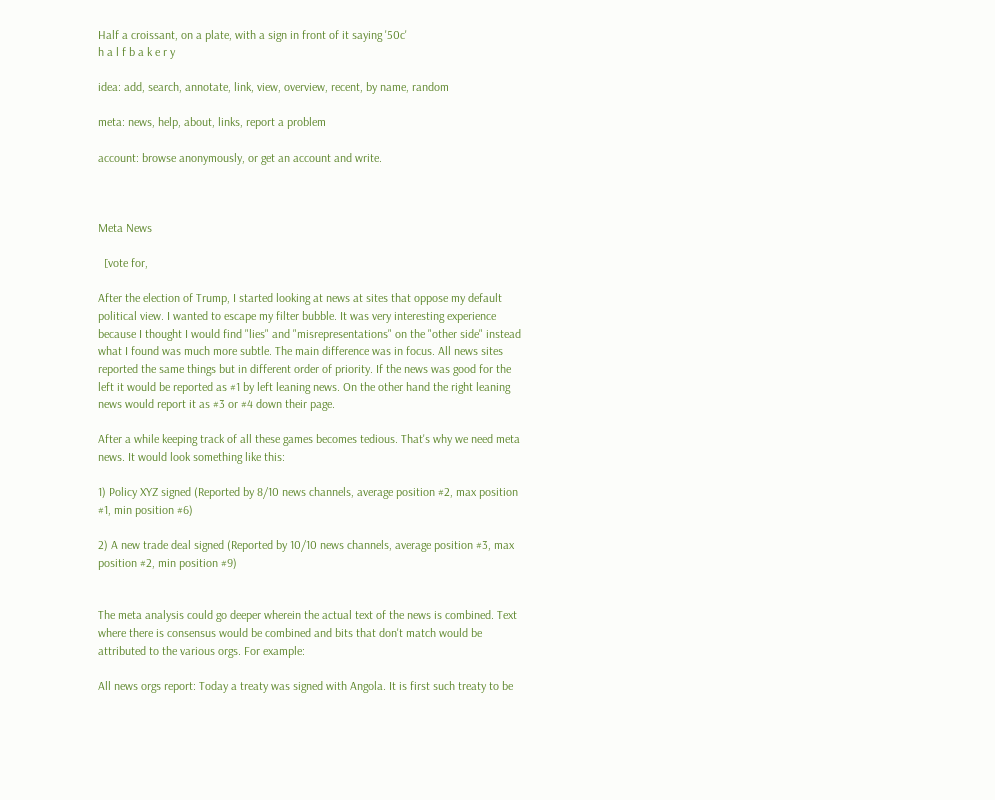Half a croissant, on a plate, with a sign in front of it saying '50c'
h a l f b a k e r y

idea: add, search, annotate, link, view, overview, recent, by name, random

meta: news, help, about, links, report a problem

account: browse anonymously, or get an account and write.



Meta News

  [vote for,

After the election of Trump, I started looking at news at sites that oppose my default political view. I wanted to escape my filter bubble. It was very interesting experience because I thought I would find "lies" and "misrepresentations" on the "other side" instead what I found was much more subtle. The main difference was in focus. All news sites reported the same things but in different order of priority. If the news was good for the left it would be reported as #1 by left leaning news. On the other hand the right leaning news would report it as #3 or #4 down their page.

After a while keeping track of all these games becomes tedious. That's why we need meta news. It would look something like this:

1) Policy XYZ signed (Reported by 8/10 news channels, average position #2, max position #1, min position #6)

2) A new trade deal signed (Reported by 10/10 news channels, average position #3, max position #2, min position #9)


The meta analysis could go deeper wherein the actual text of the news is combined. Text where there is consensus would be combined and bits that don't match would be attributed to the various orgs. For example:

All news orgs report: Today a treaty was signed with Angola. It is first such treaty to be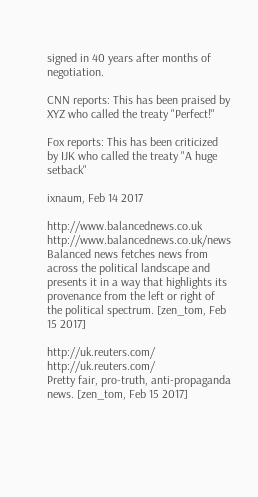signed in 40 years after months of negotiation.

CNN reports: This has been praised by XYZ who called the treaty "Perfect!"

Fox reports: This has been criticized by IJK who called the treaty "A huge setback"

ixnaum, Feb 14 2017

http://www.balancednews.co.uk http://www.balancednews.co.uk/news
Balanced news fetches news from across the political landscape and presents it in a way that highlights its provenance from the left or right of the political spectrum. [zen_tom, Feb 15 2017]

http://uk.reuters.com/ http://uk.reuters.com/
Pretty fair, pro-truth, anti-propaganda news. [zen_tom, Feb 15 2017]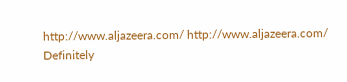http://www.aljazeera.com/ http://www.aljazeera.com/
Definitely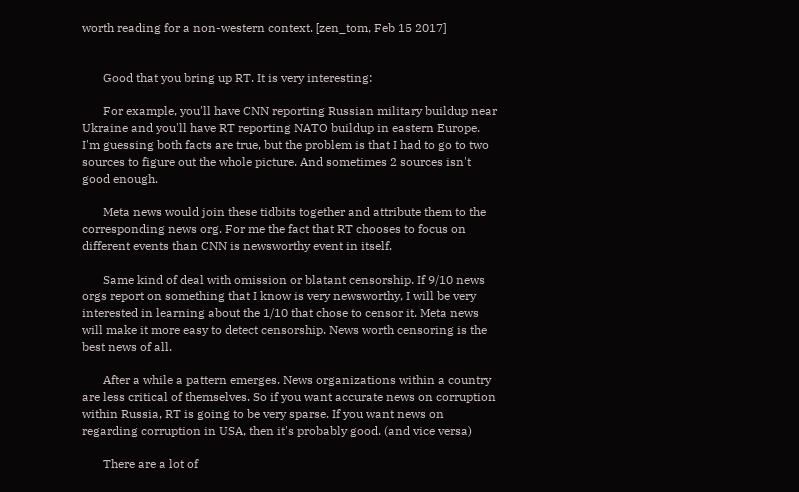worth reading for a non-western context. [zen_tom, Feb 15 2017]


       Good that you bring up RT. It is very interesting:

       For example, you'll have CNN reporting Russian military buildup near Ukraine and you'll have RT reporting NATO buildup in eastern Europe. I'm guessing both facts are true, but the problem is that I had to go to two sources to figure out the whole picture. And sometimes 2 sources isn't good enough.

       Meta news would join these tidbits together and attribute them to the corresponding news org. For me the fact that RT chooses to focus on different events than CNN is newsworthy event in itself.

       Same kind of deal with omission or blatant censorship. If 9/10 news orgs report on something that I know is very newsworthy, I will be very interested in learning about the 1/10 that chose to censor it. Meta news will make it more easy to detect censorship. News worth censoring is the best news of all.

       After a while a pattern emerges. News organizations within a country are less critical of themselves. So if you want accurate news on corruption within Russia, RT is going to be very sparse. If you want news on regarding corruption in USA, then it's probably good. (and vice versa)

       There are a lot of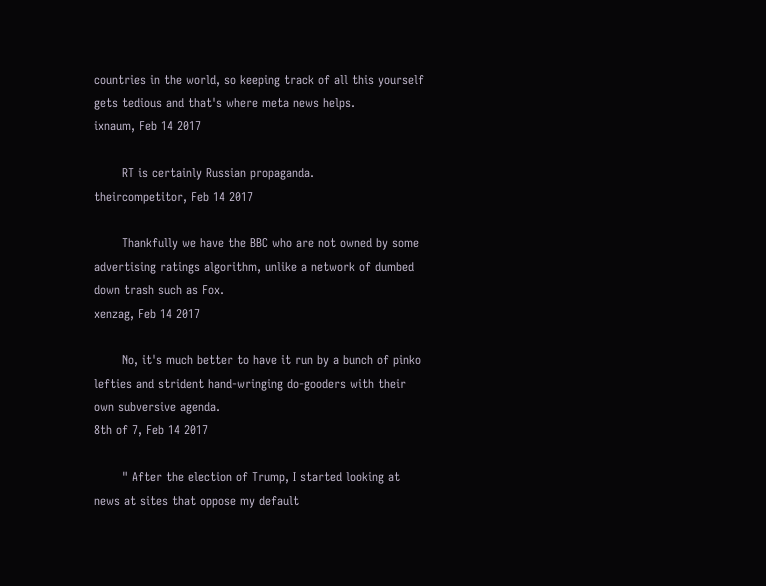countries in the world, so keeping track of all this yourself gets tedious and that's where meta news helps.
ixnaum, Feb 14 2017

       RT is certainly Russian propaganda.
theircompetitor, Feb 14 2017

       Thankfully we have the BBC who are not owned by some advertising ratings algorithm, unlike a network of dumbed down trash such as Fox.
xenzag, Feb 14 2017

       No, it's much better to have it run by a bunch of pinko lefties and strident hand-wringing do-gooders with their own subversive agenda.
8th of 7, Feb 14 2017

       " After the election of Trump, I started looking at news at sites that oppose my default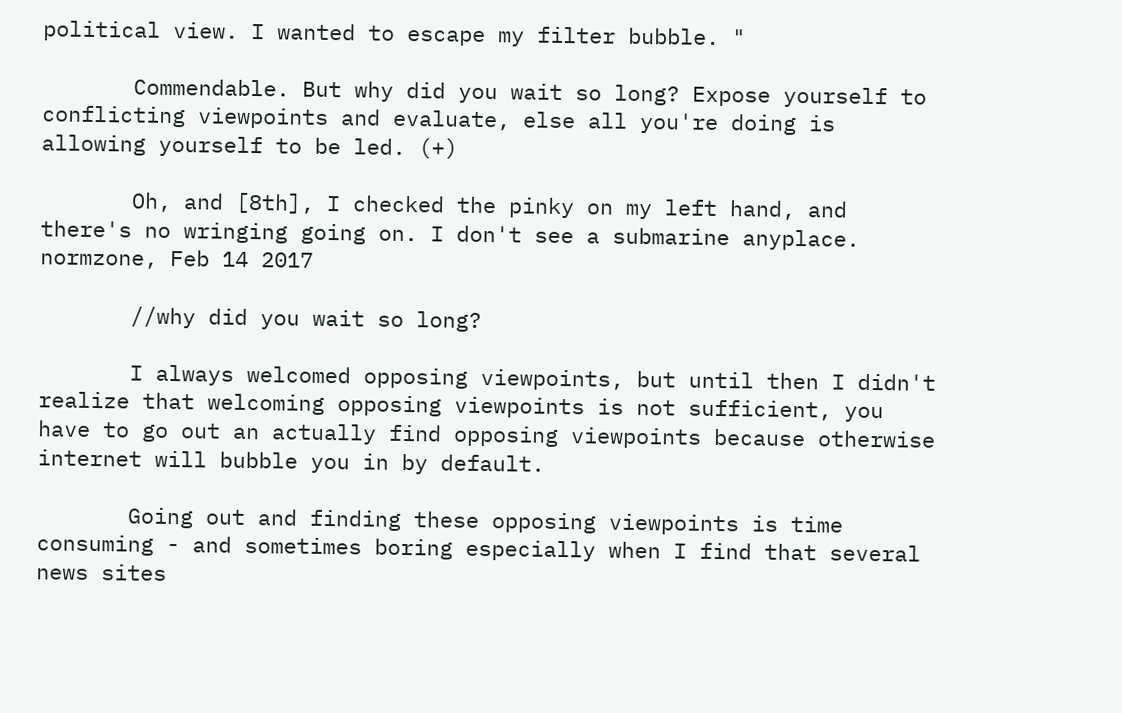political view. I wanted to escape my filter bubble. "

       Commendable. But why did you wait so long? Expose yourself to conflicting viewpoints and evaluate, else all you're doing is allowing yourself to be led. (+)

       Oh, and [8th], I checked the pinky on my left hand, and there's no wringing going on. I don't see a submarine anyplace.
normzone, Feb 14 2017

       //why did you wait so long?

       I always welcomed opposing viewpoints, but until then I didn't realize that welcoming opposing viewpoints is not sufficient, you have to go out an actually find opposing viewpoints because otherwise internet will bubble you in by default.

       Going out and finding these opposing viewpoints is time consuming - and sometimes boring especially when I find that several news sites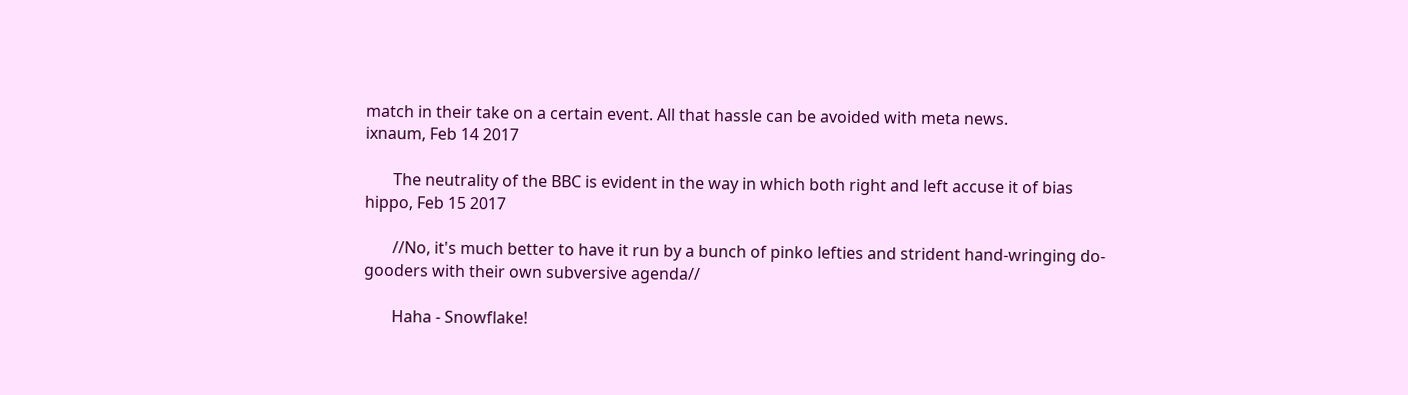match in their take on a certain event. All that hassle can be avoided with meta news.
ixnaum, Feb 14 2017

       The neutrality of the BBC is evident in the way in which both right and left accuse it of bias
hippo, Feb 15 2017

       //No, it's much better to have it run by a bunch of pinko lefties and strident hand-wringing do-gooders with their own subversive agenda//

       Haha - Snowflake!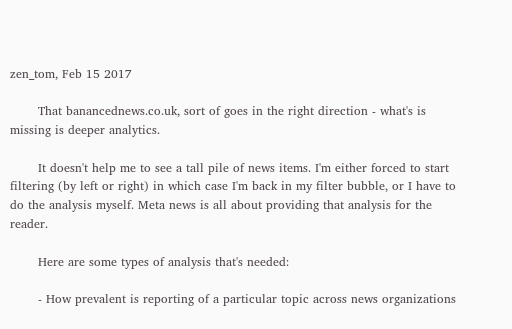zen_tom, Feb 15 2017

       That banancednews.co.uk, sort of goes in the right direction - what's is missing is deeper analytics.

       It doesn't help me to see a tall pile of news items. I'm either forced to start filtering (by left or right) in which case I'm back in my filter bubble, or I have to do the analysis myself. Meta news is all about providing that analysis for the reader.

       Here are some types of analysis that's needed:

       - How prevalent is reporting of a particular topic across news organizations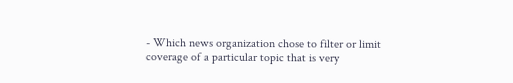- Which news organization chose to filter or limit coverage of a particular topic that is very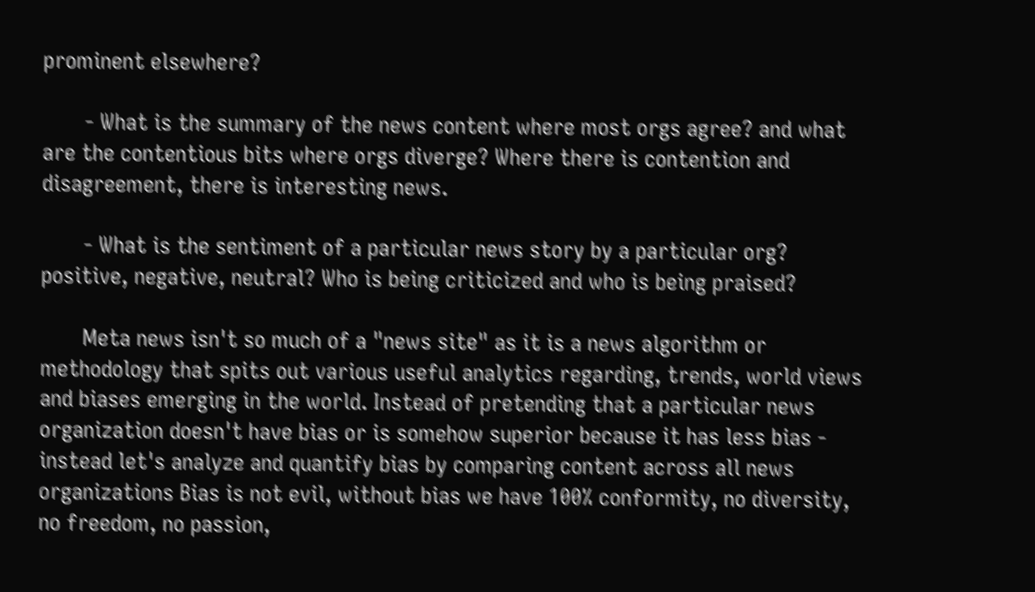prominent elsewhere?

       - What is the summary of the news content where most orgs agree? and what are the contentious bits where orgs diverge? Where there is contention and disagreement, there is interesting news.

       - What is the sentiment of a particular news story by a particular org? positive, negative, neutral? Who is being criticized and who is being praised?

       Meta news isn't so much of a "news site" as it is a news algorithm or methodology that spits out various useful analytics regarding, trends, world views and biases emerging in the world. Instead of pretending that a particular news organization doesn't have bias or is somehow superior because it has less bias - instead let's analyze and quantify bias by comparing content across all news organizations Bias is not evil, without bias we have 100% conformity, no diversity, no freedom, no passion,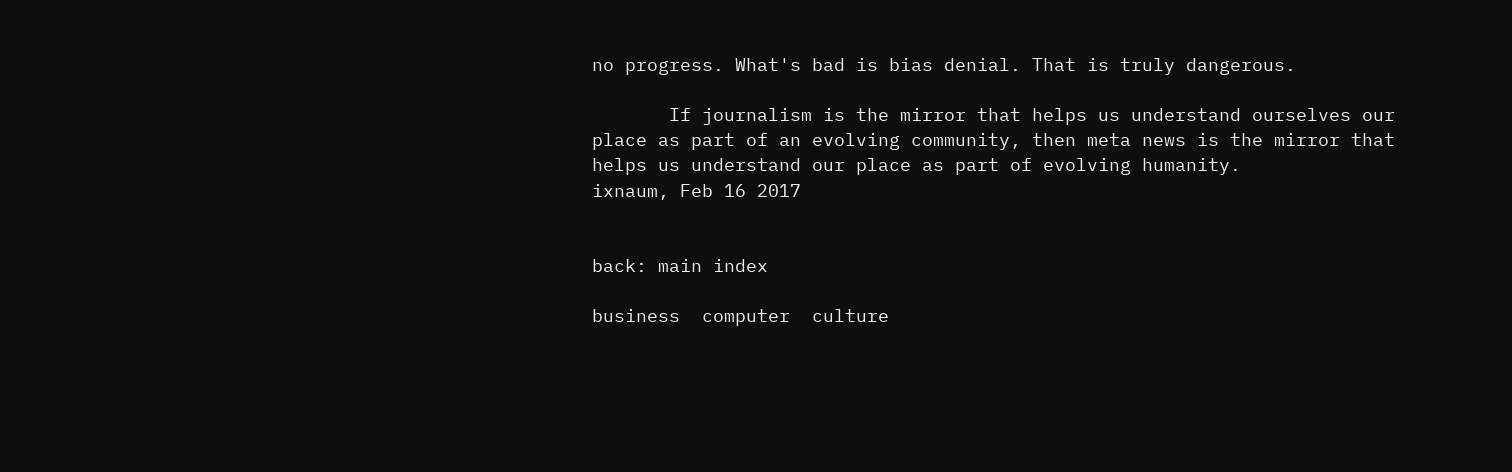no progress. What's bad is bias denial. That is truly dangerous.

       If journalism is the mirror that helps us understand ourselves our place as part of an evolving community, then meta news is the mirror that helps us understand our place as part of evolving humanity.
ixnaum, Feb 16 2017


back: main index

business  computer  culture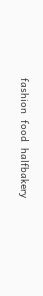fashion  food  halfbakery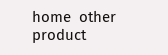home  other  product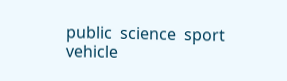public  science  sport  vehicle